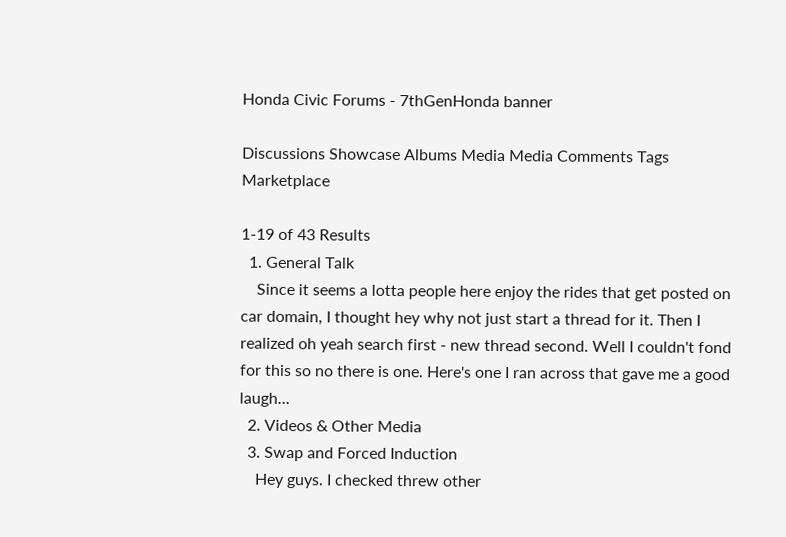Honda Civic Forums - 7thGenHonda banner

Discussions Showcase Albums Media Media Comments Tags Marketplace

1-19 of 43 Results
  1. General Talk
    Since it seems a lotta people here enjoy the rides that get posted on car domain, I thought hey why not just start a thread for it. Then I realized oh yeah search first - new thread second. Well I couldn't fond for this so no there is one. Here's one I ran across that gave me a good laugh...
  2. Videos & Other Media
  3. Swap and Forced Induction
    Hey guys. I checked threw other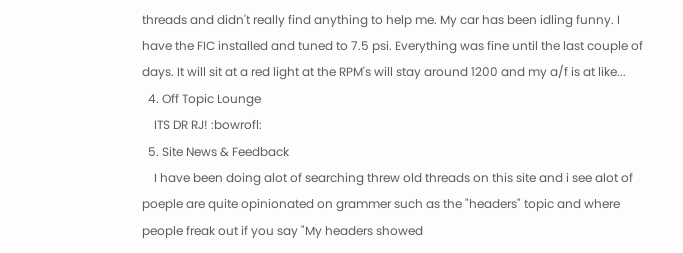threads and didn't really find anything to help me. My car has been idling funny. I have the FIC installed and tuned to 7.5 psi. Everything was fine until the last couple of days. It will sit at a red light at the RPM's will stay around 1200 and my a/f is at like...
  4. Off Topic Lounge
    ITS DR RJ! :bowrofl:
  5. Site News & Feedback
    I have been doing alot of searching threw old threads on this site and i see alot of poeple are quite opinionated on grammer such as the "headers" topic and where people freak out if you say "My headers showed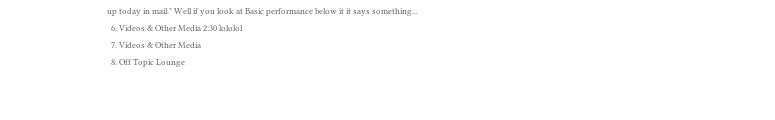up today in mail." Well if you look at Basic performance below it it says something...
  6. Videos & Other Media 2:30 lololol
  7. Videos & Other Media
  8. Off Topic Lounge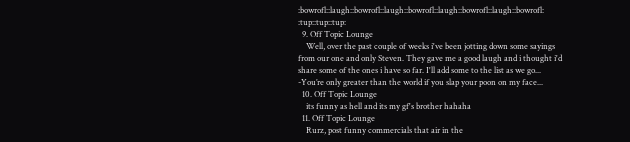:bowrofl::laugh::bowrofl::laugh::bowrofl::laugh::bowrofl::laugh::bowrofl: :tup::tup::tup:
  9. Off Topic Lounge
    Well, over the past couple of weeks i've been jotting down some sayings from our one and only Steven. They gave me a good laugh and i thought i'd share some of the ones i have so far. I'll add some to the list as we go... -You’re only greater than the world if you slap your poon on my face...
  10. Off Topic Lounge
    its funny as hell and its my gf's brother hahaha
  11. Off Topic Lounge
    Rurz, post funny commercials that air in the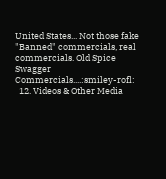United States... Not those fake "Banned" commercials, real commercials. Old Spice Swagger Commercials....:smiley-rofl:
  12. Videos & Other Media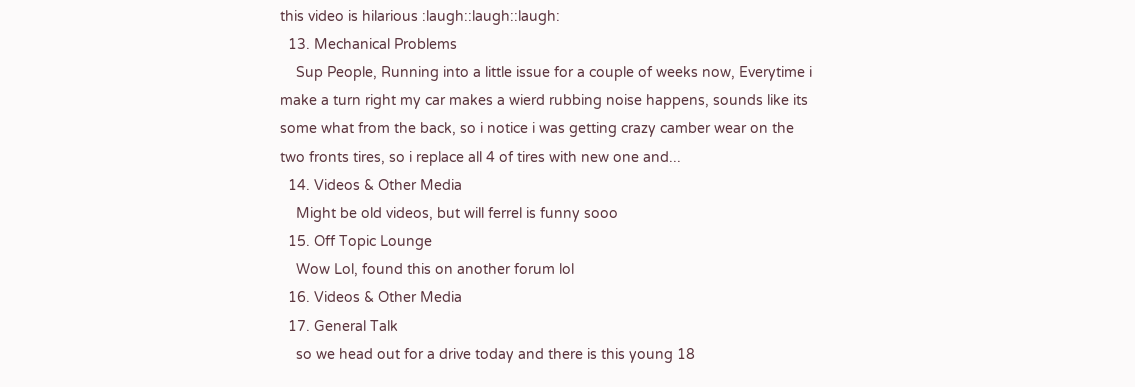this video is hilarious :laugh::laugh::laugh:
  13. Mechanical Problems
    Sup People, Running into a little issue for a couple of weeks now, Everytime i make a turn right my car makes a wierd rubbing noise happens, sounds like its some what from the back, so i notice i was getting crazy camber wear on the two fronts tires, so i replace all 4 of tires with new one and...
  14. Videos & Other Media
    Might be old videos, but will ferrel is funny sooo
  15. Off Topic Lounge
    Wow Lol, found this on another forum lol
  16. Videos & Other Media
  17. General Talk
    so we head out for a drive today and there is this young 18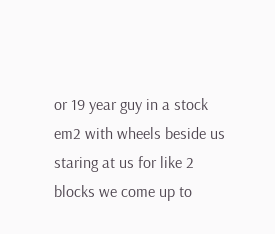or 19 year guy in a stock em2 with wheels beside us staring at us for like 2 blocks we come up to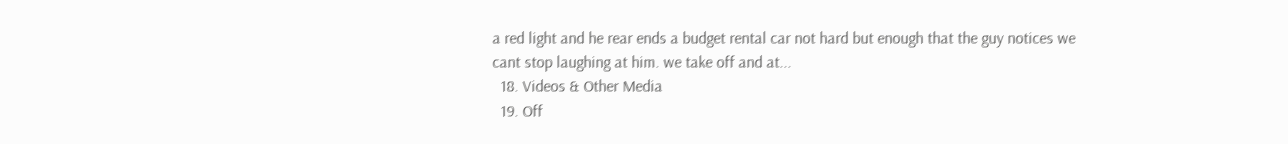a red light and he rear ends a budget rental car not hard but enough that the guy notices we cant stop laughing at him. we take off and at...
  18. Videos & Other Media
  19. Off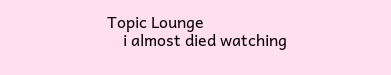Topic Lounge
    i almost died watching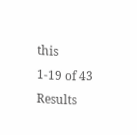this
1-19 of 43 Results